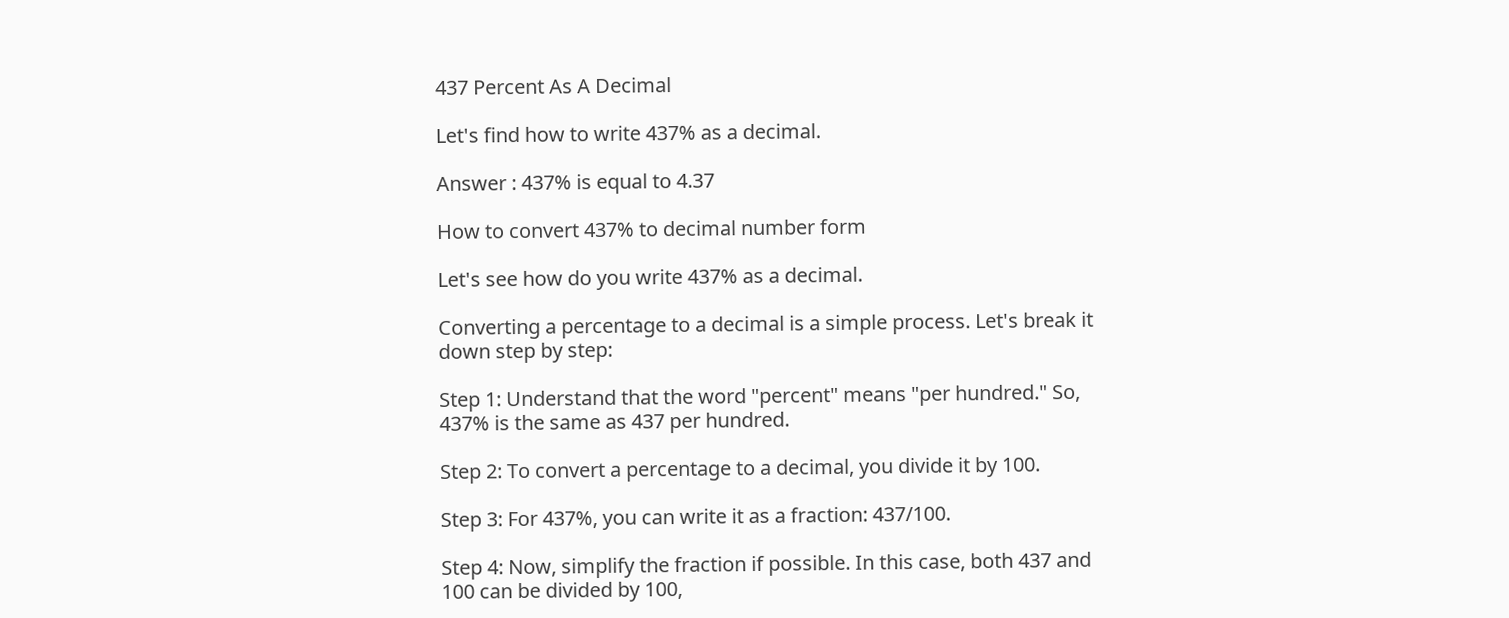437 Percent As A Decimal

Let's find how to write 437% as a decimal.

Answer : 437% is equal to 4.37

How to convert 437% to decimal number form

Let's see how do you write 437% as a decimal.

Converting a percentage to a decimal is a simple process. Let's break it down step by step:

Step 1: Understand that the word "percent" means "per hundred." So, 437% is the same as 437 per hundred.

Step 2: To convert a percentage to a decimal, you divide it by 100.

Step 3: For 437%, you can write it as a fraction: 437/100.

Step 4: Now, simplify the fraction if possible. In this case, both 437 and 100 can be divided by 100,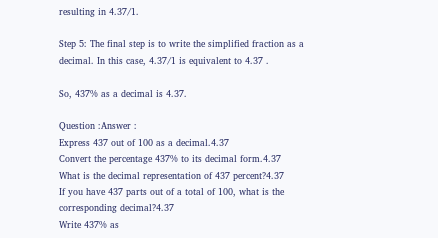resulting in 4.37/1.

Step 5: The final step is to write the simplified fraction as a decimal. In this case, 4.37/1 is equivalent to 4.37 .

So, 437% as a decimal is 4.37.

Question :Answer :
Express 437 out of 100 as a decimal.4.37
Convert the percentage 437% to its decimal form.4.37
What is the decimal representation of 437 percent?4.37
If you have 437 parts out of a total of 100, what is the corresponding decimal?4.37
Write 437% as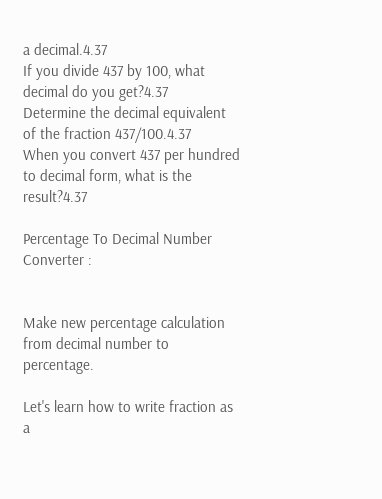a decimal.4.37
If you divide 437 by 100, what decimal do you get?4.37
Determine the decimal equivalent of the fraction 437/100.4.37
When you convert 437 per hundred to decimal form, what is the result?4.37

Percentage To Decimal Number Converter :


Make new percentage calculation from decimal number to percentage.

Let's learn how to write fraction as a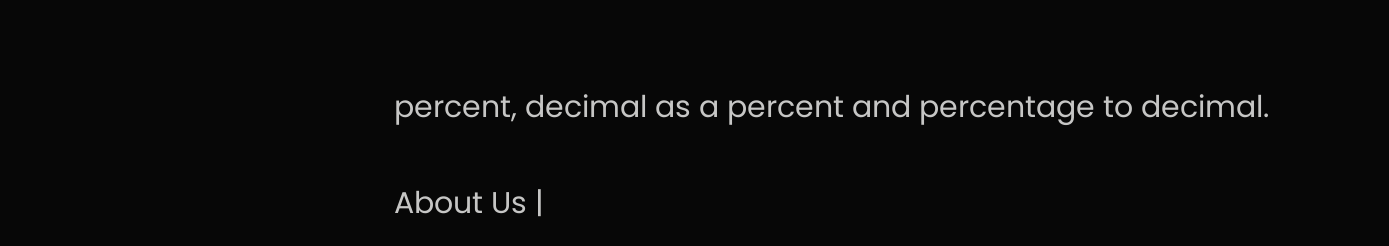percent, decimal as a percent and percentage to decimal.

About Us |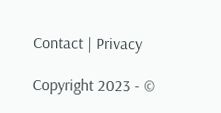Contact | Privacy

Copyright 2023 - ©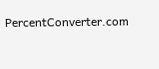PercentConverter.com